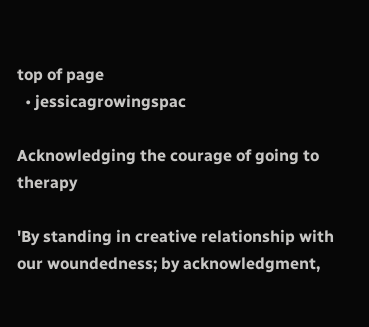top of page
  • jessicagrowingspac

Acknowledging the courage of going to therapy

'By standing in creative relationship with our woundedness; by acknowledgment,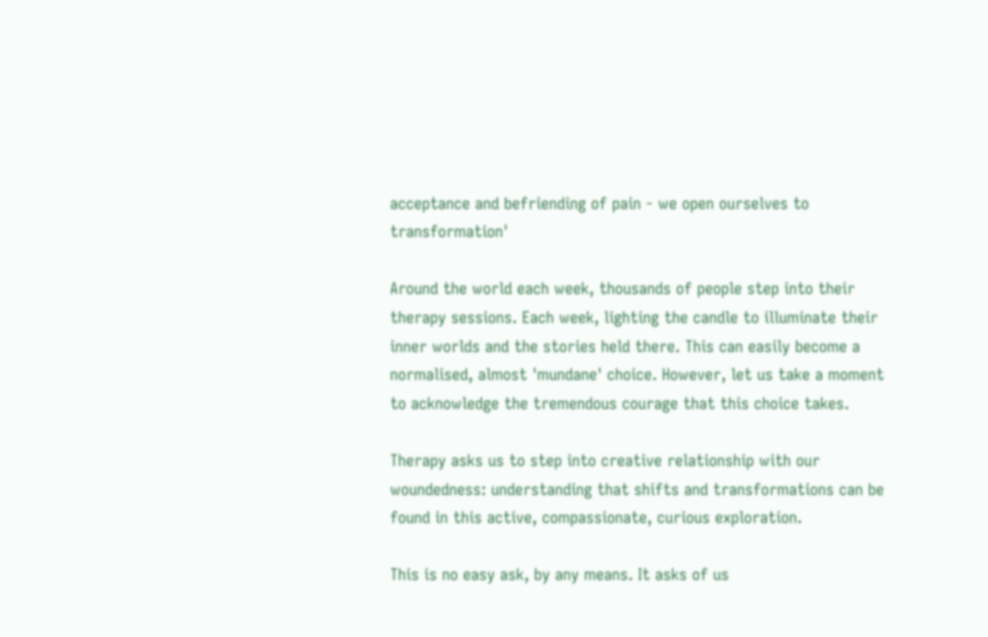acceptance and befriending of pain - we open ourselves to transformation'

Around the world each week, thousands of people step into their therapy sessions. Each week, lighting the candle to illuminate their inner worlds and the stories held there. This can easily become a normalised, almost 'mundane' choice. However, let us take a moment to acknowledge the tremendous courage that this choice takes.

Therapy asks us to step into creative relationship with our woundedness: understanding that shifts and transformations can be found in this active, compassionate, curious exploration.

This is no easy ask, by any means. It asks of us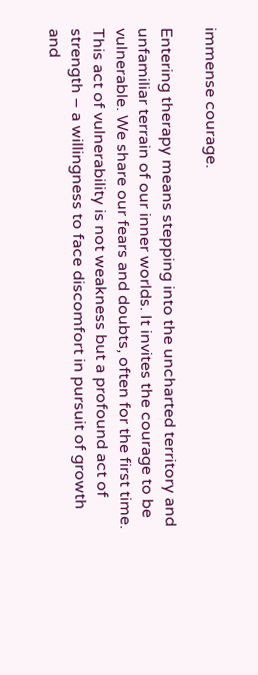immense courage.

Entering therapy means stepping into the uncharted territory and unfamiliar terrain of our inner worlds. It invites the courage to be vulnerable. We share our fears and doubts, often for the first time. This act of vulnerability is not weakness but a profound act of strength – a willingness to face discomfort in pursuit of growth and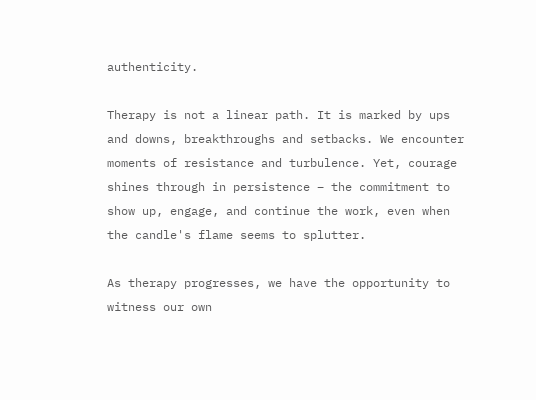authenticity.

Therapy is not a linear path. It is marked by ups and downs, breakthroughs and setbacks. We encounter moments of resistance and turbulence. Yet, courage shines through in persistence – the commitment to show up, engage, and continue the work, even when the candle's flame seems to splutter.

As therapy progresses, we have the opportunity to witness our own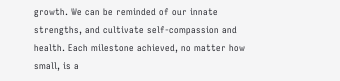growth. We can be reminded of our innate strengths, and cultivate self-compassion and health. Each milestone achieved, no matter how small, is a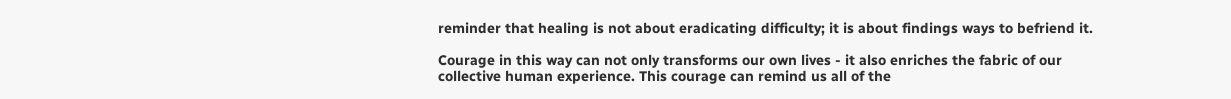reminder that healing is not about eradicating difficulty; it is about findings ways to befriend it.

Courage in this way can not only transforms our own lives - it also enriches the fabric of our collective human experience. This courage can remind us all of the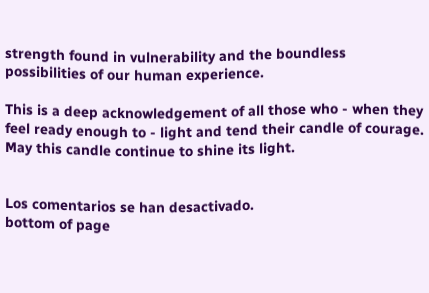strength found in vulnerability and the boundless possibilities of our human experience.

This is a deep acknowledgement of all those who - when they feel ready enough to - light and tend their candle of courage. May this candle continue to shine its light.


Los comentarios se han desactivado.
bottom of page